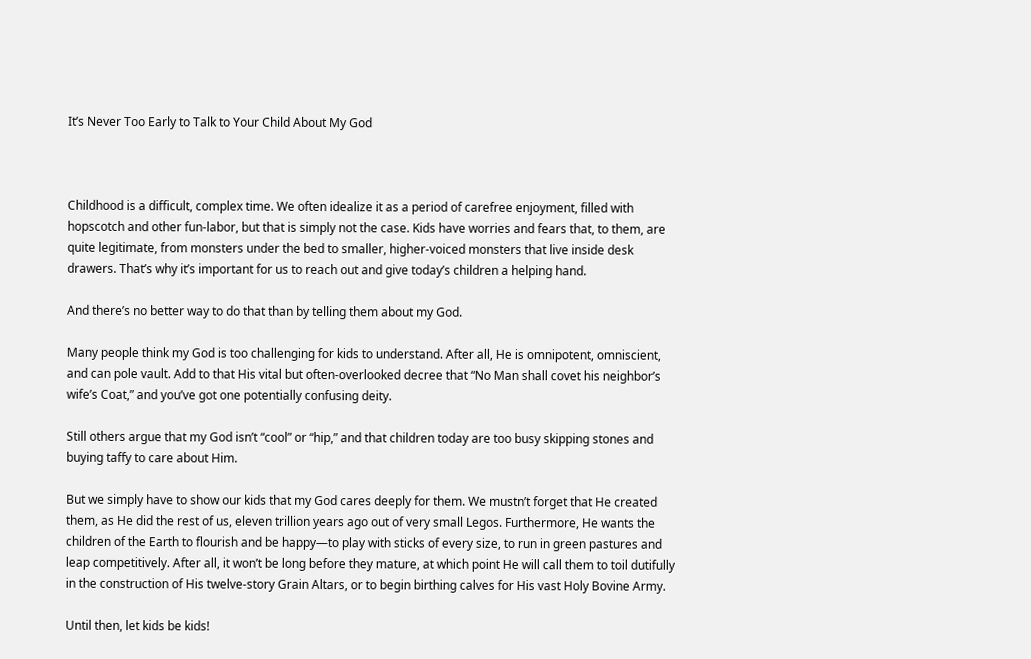It’s Never Too Early to Talk to Your Child About My God



Childhood is a difficult, complex time. We often idealize it as a period of carefree enjoyment, filled with hopscotch and other fun-labor, but that is simply not the case. Kids have worries and fears that, to them, are quite legitimate, from monsters under the bed to smaller, higher-voiced monsters that live inside desk drawers. That’s why it’s important for us to reach out and give today’s children a helping hand.

And there’s no better way to do that than by telling them about my God.

Many people think my God is too challenging for kids to understand. After all, He is omnipotent, omniscient, and can pole vault. Add to that His vital but often-overlooked decree that “No Man shall covet his neighbor’s wife’s Coat,” and you’ve got one potentially confusing deity.

Still others argue that my God isn’t “cool” or “hip,” and that children today are too busy skipping stones and buying taffy to care about Him.

But we simply have to show our kids that my God cares deeply for them. We mustn’t forget that He created them, as He did the rest of us, eleven trillion years ago out of very small Legos. Furthermore, He wants the children of the Earth to flourish and be happy—to play with sticks of every size, to run in green pastures and leap competitively. After all, it won’t be long before they mature, at which point He will call them to toil dutifully in the construction of His twelve-story Grain Altars, or to begin birthing calves for His vast Holy Bovine Army.

Until then, let kids be kids!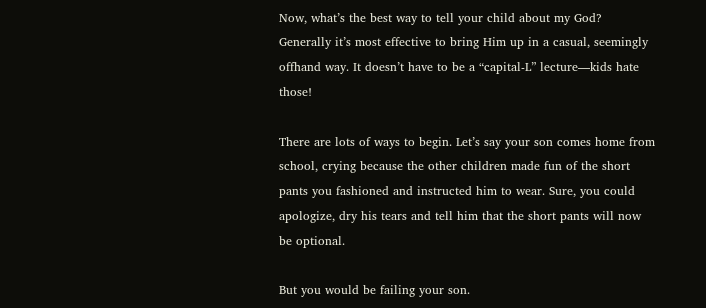Now, what’s the best way to tell your child about my God? Generally it’s most effective to bring Him up in a casual, seemingly offhand way. It doesn’t have to be a “capital-L” lecture—kids hate those!

There are lots of ways to begin. Let’s say your son comes home from school, crying because the other children made fun of the short pants you fashioned and instructed him to wear. Sure, you could apologize, dry his tears and tell him that the short pants will now be optional.

But you would be failing your son.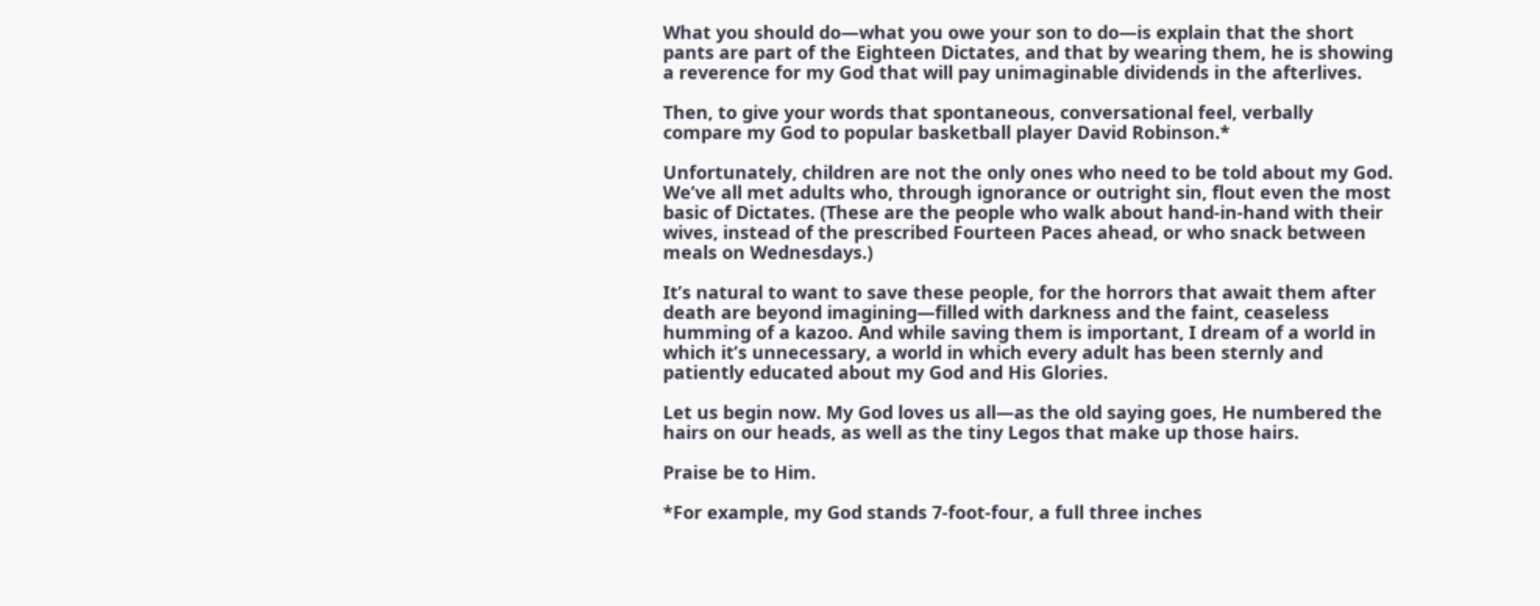What you should do—what you owe your son to do—is explain that the short pants are part of the Eighteen Dictates, and that by wearing them, he is showing a reverence for my God that will pay unimaginable dividends in the afterlives.

Then, to give your words that spontaneous, conversational feel, verbally compare my God to popular basketball player David Robinson.*

Unfortunately, children are not the only ones who need to be told about my God. We’ve all met adults who, through ignorance or outright sin, flout even the most basic of Dictates. (These are the people who walk about hand-in-hand with their wives, instead of the prescribed Fourteen Paces ahead, or who snack between meals on Wednesdays.)

It’s natural to want to save these people, for the horrors that await them after death are beyond imagining—filled with darkness and the faint, ceaseless humming of a kazoo. And while saving them is important, I dream of a world in which it’s unnecessary, a world in which every adult has been sternly and patiently educated about my God and His Glories.

Let us begin now. My God loves us all—as the old saying goes, He numbered the hairs on our heads, as well as the tiny Legos that make up those hairs.

Praise be to Him.

*For example, my God stands 7-foot-four, a full three inches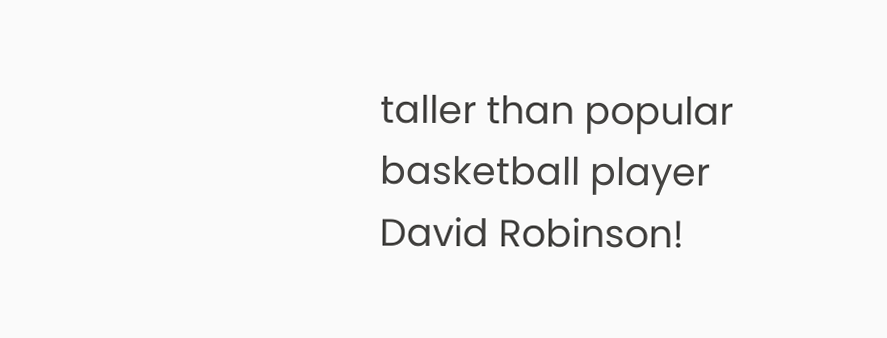taller than popular basketball player David Robinson!